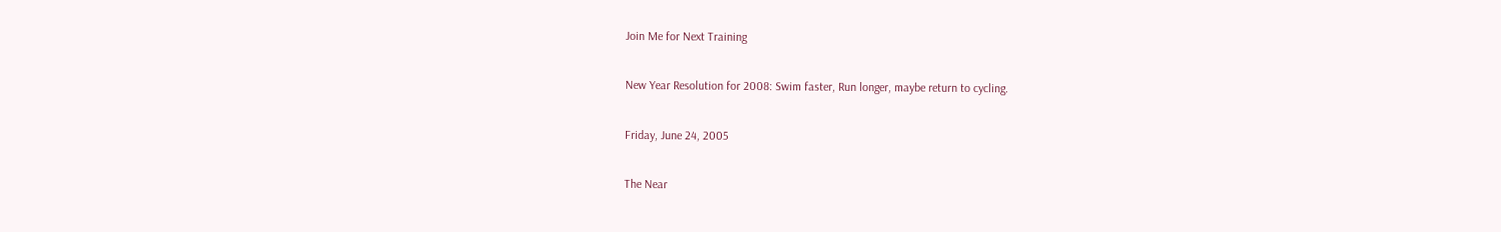Join Me for Next Training

New Year Resolution for 2008: Swim faster, Run longer, maybe return to cycling.

Friday, June 24, 2005

The Near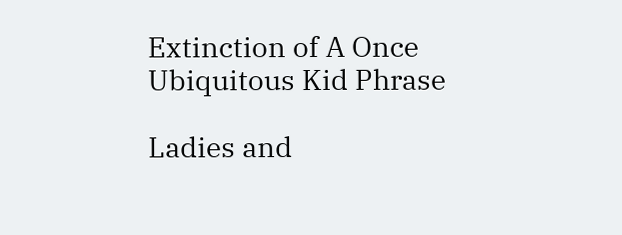Extinction of A Once Ubiquitous Kid Phrase

Ladies and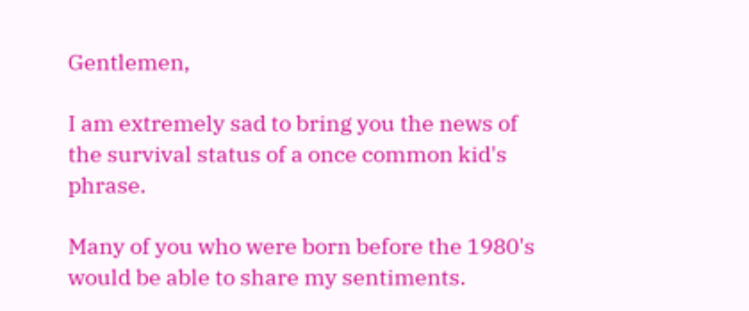Gentlemen,

I am extremely sad to bring you the news of the survival status of a once common kid's phrase.

Many of you who were born before the 1980's would be able to share my sentiments.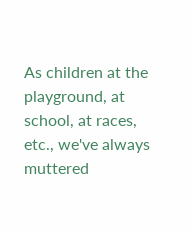As children at the playground, at school, at races, etc., we've always muttered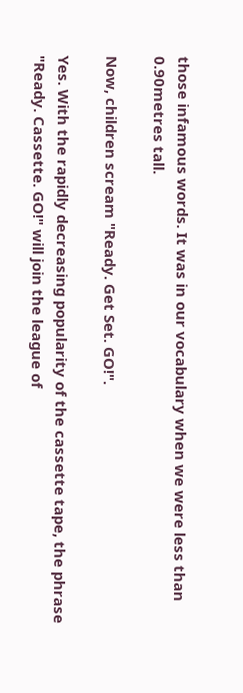those infamous words. It was in our vocabulary when we were less than 0.90metres tall.

Now, children scream "Ready. Get Set. GO!".

Yes. With the rapidly decreasing popularity of the cassette tape, the phrase
"Ready. Cassette. GO!" will join the league of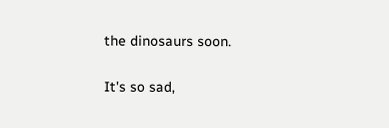the dinosaurs soon.

It's so sad,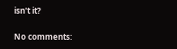isn't it?

No comments: